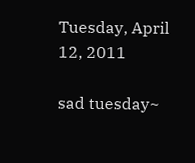Tuesday, April 12, 2011

sad tuesday~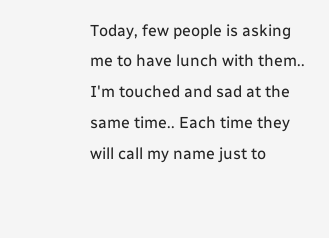Today, few people is asking me to have lunch with them.. I'm touched and sad at the same time.. Each time they will call my name just to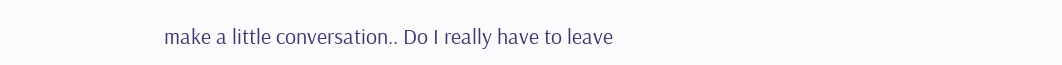make a little conversation.. Do I really have to leave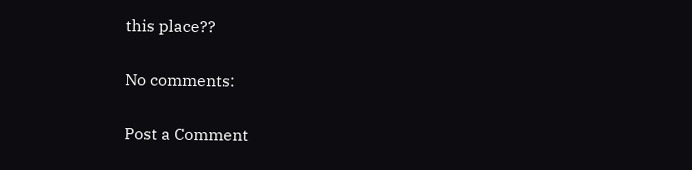this place??

No comments:

Post a Comment